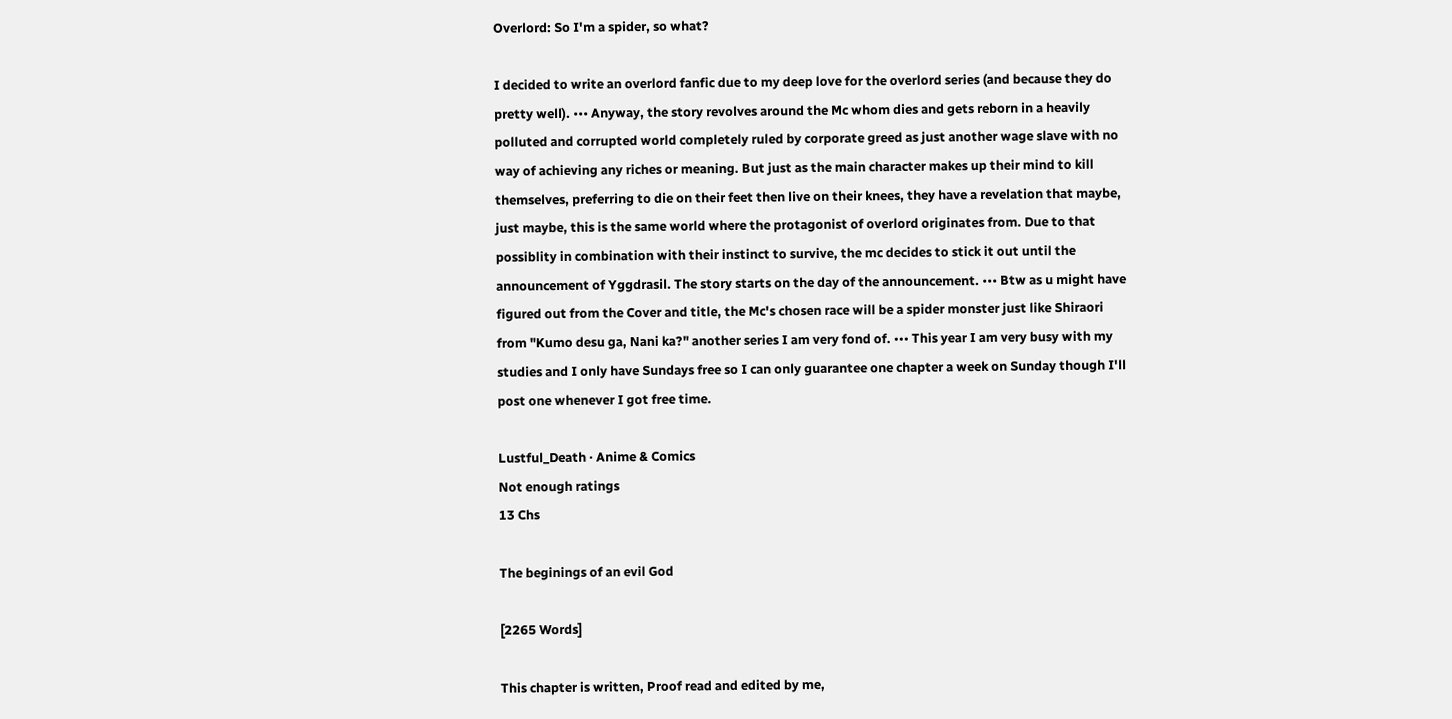Overlord: So I'm a spider, so what?

I decided to write an overlord fanfic due to my deep love for the overlord series (and because they do pretty well). ••• Anyway, the story revolves around the Mc whom dies and gets reborn in a heavily polluted and corrupted world completely ruled by corporate greed as just another wage slave with no way of achieving any riches or meaning. But just as the main character makes up their mind to kill themselves, preferring to die on their feet then live on their knees, they have a revelation that maybe, just maybe, this is the same world where the protagonist of overlord originates from. Due to that possiblity in combination with their instinct to survive, the mc decides to stick it out until the announcement of Yggdrasil. The story starts on the day of the announcement. ••• Btw as u might have figured out from the Cover and title, the Mc's chosen race will be a spider monster just like Shiraori from "Kumo desu ga, Nani ka?" another series I am very fond of. ••• This year I am very busy with my studies and I only have Sundays free so I can only guarantee one chapter a week on Sunday though I'll post one whenever I got free time.

Lustful_Death · Anime & Comics
Not enough ratings
13 Chs

The beginings of an evil God

[2265 Words]

This chapter is written, Proof read and edited by me,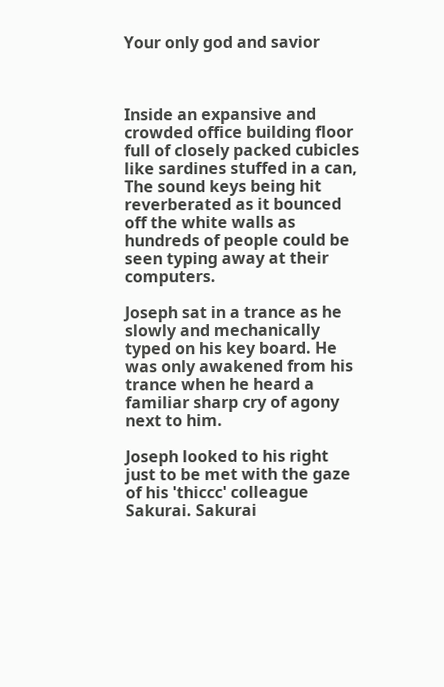Your only god and savior



Inside an expansive and crowded office building floor full of closely packed cubicles like sardines stuffed in a can, The sound keys being hit reverberated as it bounced off the white walls as hundreds of people could be seen typing away at their computers.

Joseph sat in a trance as he slowly and mechanically typed on his key board. He was only awakened from his trance when he heard a familiar sharp cry of agony next to him.

Joseph looked to his right just to be met with the gaze of his 'thiccc' colleague Sakurai. Sakurai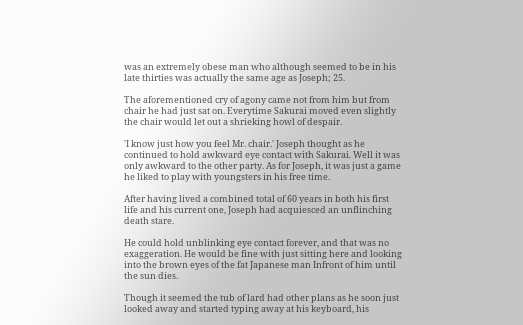was an extremely obese man who although seemed to be in his late thirties was actually the same age as Joseph; 25.

The aforementioned cry of agony came not from him but from chair he had just sat on. Everytime Sakurai moved even slightly the chair would let out a shrieking howl of despair.

'I know just how you feel Mr. chair.' Joseph thought as he continued to hold awkward eye contact with Sakurai. Well it was only awkward to the other party. As for Joseph, it was just a game he liked to play with youngsters in his free time.

After having lived a combined total of 60 years in both his first life and his current one, Joseph had acquiesced an unflinching death stare.

He could hold unblinking eye contact forever, and that was no exaggeration. He would be fine with just sitting here and looking into the brown eyes of the fat Japanese man Infront of him until the sun dies.

Though it seemed the tub of lard had other plans as he soon just looked away and started typing away at his keyboard, his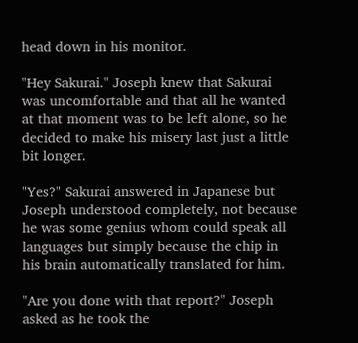head down in his monitor.

"Hey Sakurai." Joseph knew that Sakurai was uncomfortable and that all he wanted at that moment was to be left alone, so he decided to make his misery last just a little bit longer.

"Yes?" Sakurai answered in Japanese but Joseph understood completely, not because he was some genius whom could speak all languages but simply because the chip in his brain automatically translated for him.

"Are you done with that report?" Joseph asked as he took the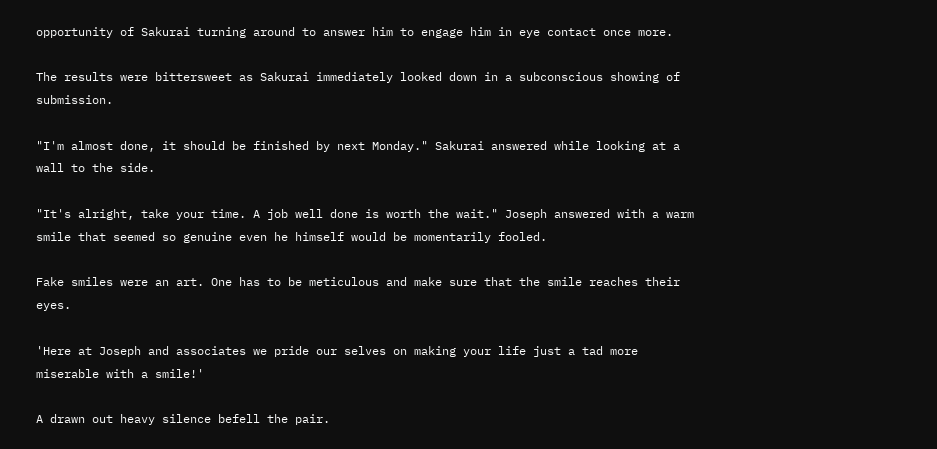opportunity of Sakurai turning around to answer him to engage him in eye contact once more.

The results were bittersweet as Sakurai immediately looked down in a subconscious showing of submission.

"I'm almost done, it should be finished by next Monday." Sakurai answered while looking at a wall to the side.

"It's alright, take your time. A job well done is worth the wait." Joseph answered with a warm smile that seemed so genuine even he himself would be momentarily fooled.

Fake smiles were an art. One has to be meticulous and make sure that the smile reaches their eyes.

'Here at Joseph and associates we pride our selves on making your life just a tad more miserable with a smile!'

A drawn out heavy silence befell the pair.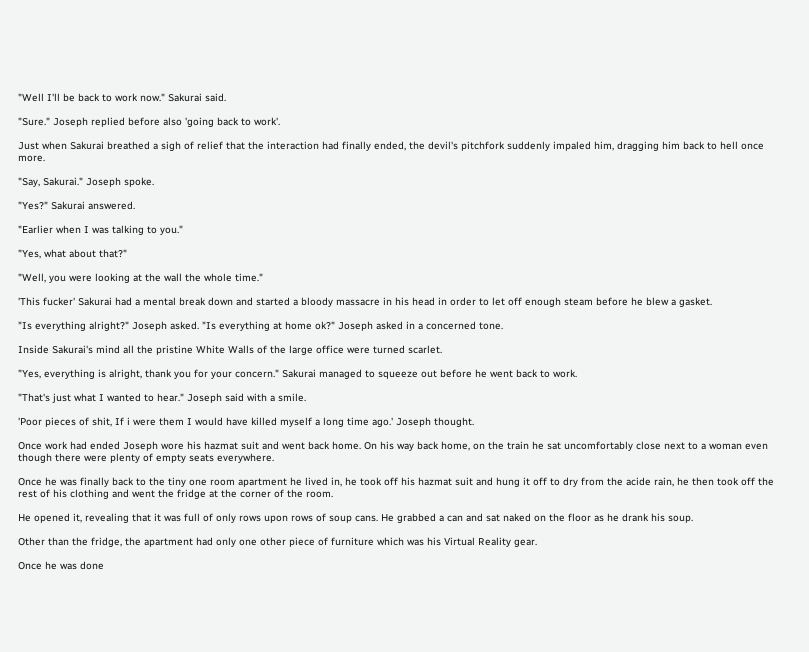"Well I'll be back to work now." Sakurai said.

"Sure." Joseph replied before also 'going back to work'.

Just when Sakurai breathed a sigh of relief that the interaction had finally ended, the devil's pitchfork suddenly impaled him, dragging him back to hell once more.

"Say, Sakurai." Joseph spoke.

"Yes?" Sakurai answered.

"Earlier when I was talking to you."

"Yes, what about that?"

"Well, you were looking at the wall the whole time."

'This fucker' Sakurai had a mental break down and started a bloody massacre in his head in order to let off enough steam before he blew a gasket.

"Is everything alright?" Joseph asked. "Is everything at home ok?" Joseph asked in a concerned tone.

Inside Sakurai's mind all the pristine White Walls of the large office were turned scarlet.

"Yes, everything is alright, thank you for your concern." Sakurai managed to squeeze out before he went back to work.

"That's just what I wanted to hear." Joseph said with a smile.

'Poor pieces of shit, If i were them I would have killed myself a long time ago.' Joseph thought.

Once work had ended Joseph wore his hazmat suit and went back home. On his way back home, on the train he sat uncomfortably close next to a woman even though there were plenty of empty seats everywhere.

Once he was finally back to the tiny one room apartment he lived in, he took off his hazmat suit and hung it off to dry from the acide rain, he then took off the rest of his clothing and went the fridge at the corner of the room.

He opened it, revealing that it was full of only rows upon rows of soup cans. He grabbed a can and sat naked on the floor as he drank his soup.

Other than the fridge, the apartment had only one other piece of furniture which was his Virtual Reality gear.

Once he was done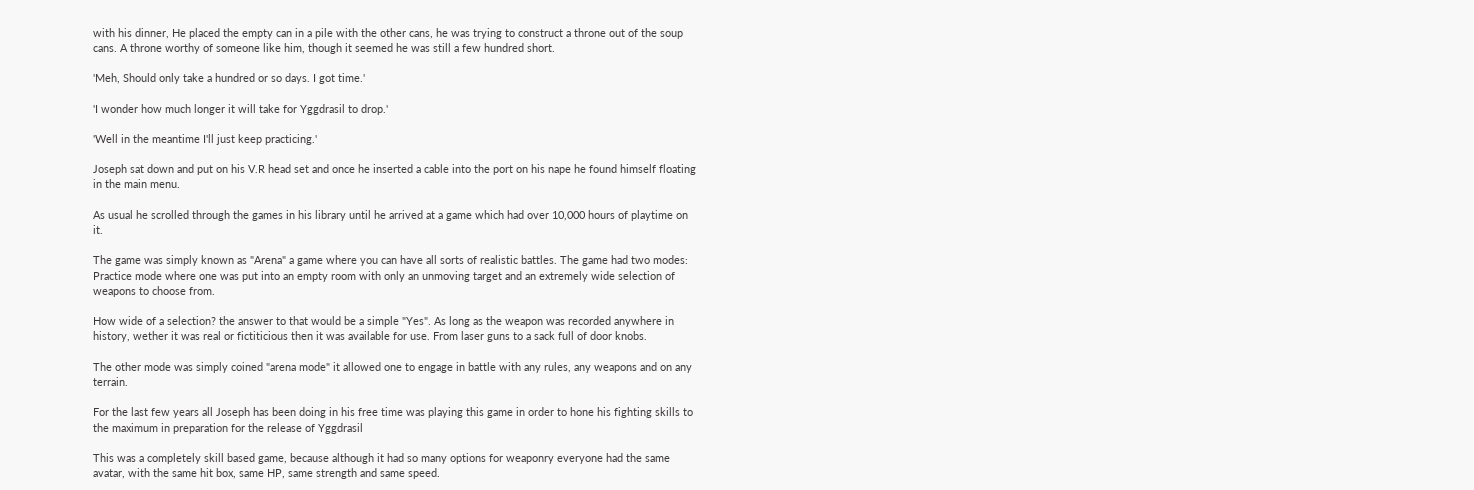with his dinner, He placed the empty can in a pile with the other cans, he was trying to construct a throne out of the soup cans. A throne worthy of someone like him, though it seemed he was still a few hundred short.

'Meh, Should only take a hundred or so days. I got time.'

'I wonder how much longer it will take for Yggdrasil to drop.'

'Well in the meantime I'll just keep practicing.'

Joseph sat down and put on his V.R head set and once he inserted a cable into the port on his nape he found himself floating in the main menu.

As usual he scrolled through the games in his library until he arrived at a game which had over 10,000 hours of playtime on it.

The game was simply known as "Arena" a game where you can have all sorts of realistic battles. The game had two modes: Practice mode where one was put into an empty room with only an unmoving target and an extremely wide selection of weapons to choose from.

How wide of a selection? the answer to that would be a simple "Yes". As long as the weapon was recorded anywhere in history, wether it was real or fictiticious then it was available for use. From laser guns to a sack full of door knobs.

The other mode was simply coined "arena mode" it allowed one to engage in battle with any rules, any weapons and on any terrain.

For the last few years all Joseph has been doing in his free time was playing this game in order to hone his fighting skills to the maximum in preparation for the release of Yggdrasil

This was a completely skill based game, because although it had so many options for weaponry everyone had the same avatar, with the same hit box, same HP, same strength and same speed.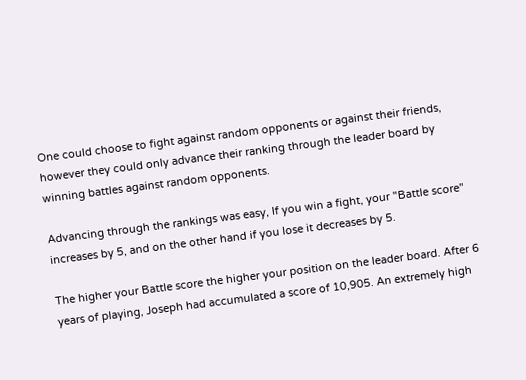One could choose to fight against random opponents or against their friends, however they could only advance their ranking through the leader board by winning battles against random opponents.

Advancing through the rankings was easy, If you win a fight, your "Battle score" increases by 5, and on the other hand if you lose it decreases by 5.

The higher your Battle score the higher your position on the leader board. After 6 years of playing, Joseph had accumulated a score of 10,905. An extremely high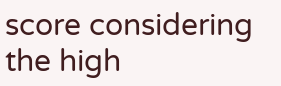score considering the high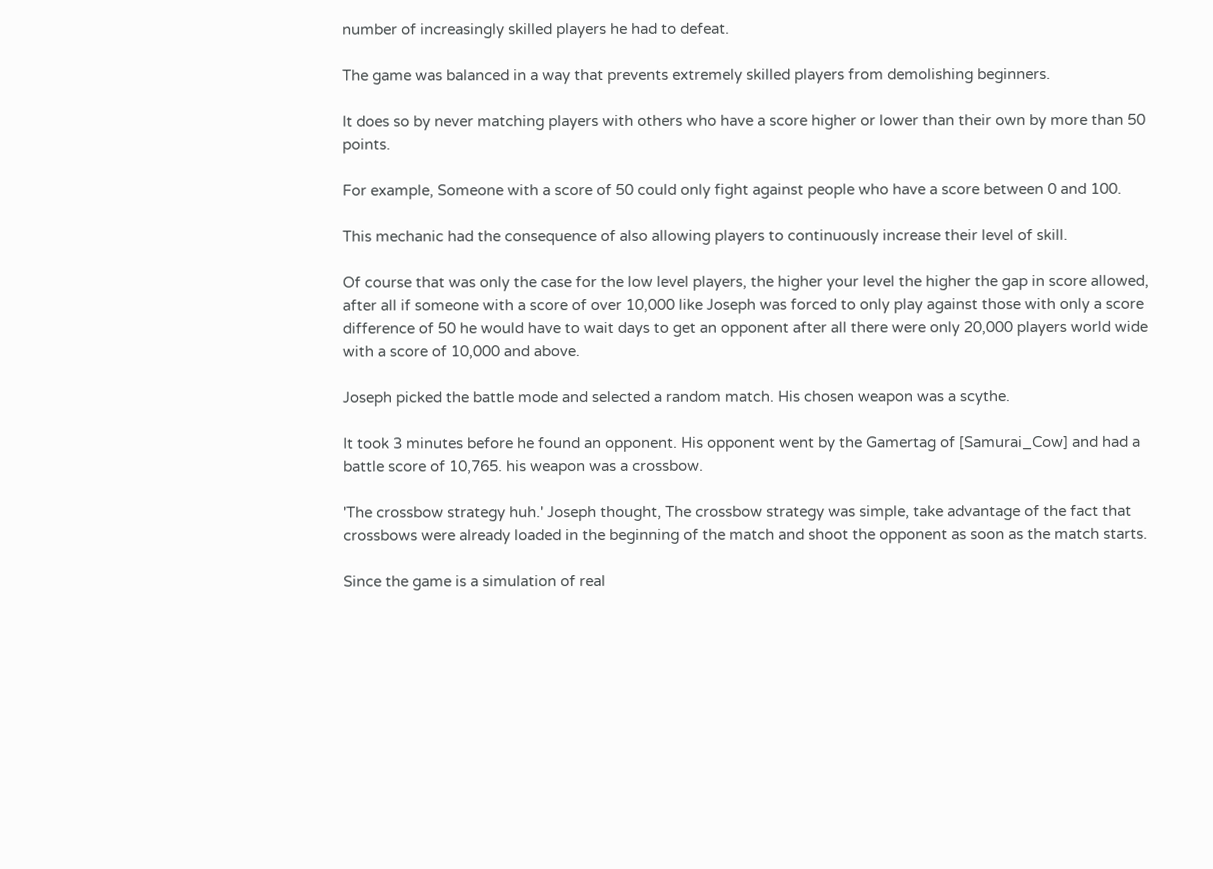number of increasingly skilled players he had to defeat.

The game was balanced in a way that prevents extremely skilled players from demolishing beginners.

It does so by never matching players with others who have a score higher or lower than their own by more than 50 points.

For example, Someone with a score of 50 could only fight against people who have a score between 0 and 100.

This mechanic had the consequence of also allowing players to continuously increase their level of skill.

Of course that was only the case for the low level players, the higher your level the higher the gap in score allowed, after all if someone with a score of over 10,000 like Joseph was forced to only play against those with only a score difference of 50 he would have to wait days to get an opponent after all there were only 20,000 players world wide with a score of 10,000 and above.

Joseph picked the battle mode and selected a random match. His chosen weapon was a scythe.

It took 3 minutes before he found an opponent. His opponent went by the Gamertag of [Samurai_Cow] and had a battle score of 10,765. his weapon was a crossbow.

'The crossbow strategy huh.' Joseph thought, The crossbow strategy was simple, take advantage of the fact that crossbows were already loaded in the beginning of the match and shoot the opponent as soon as the match starts.

Since the game is a simulation of real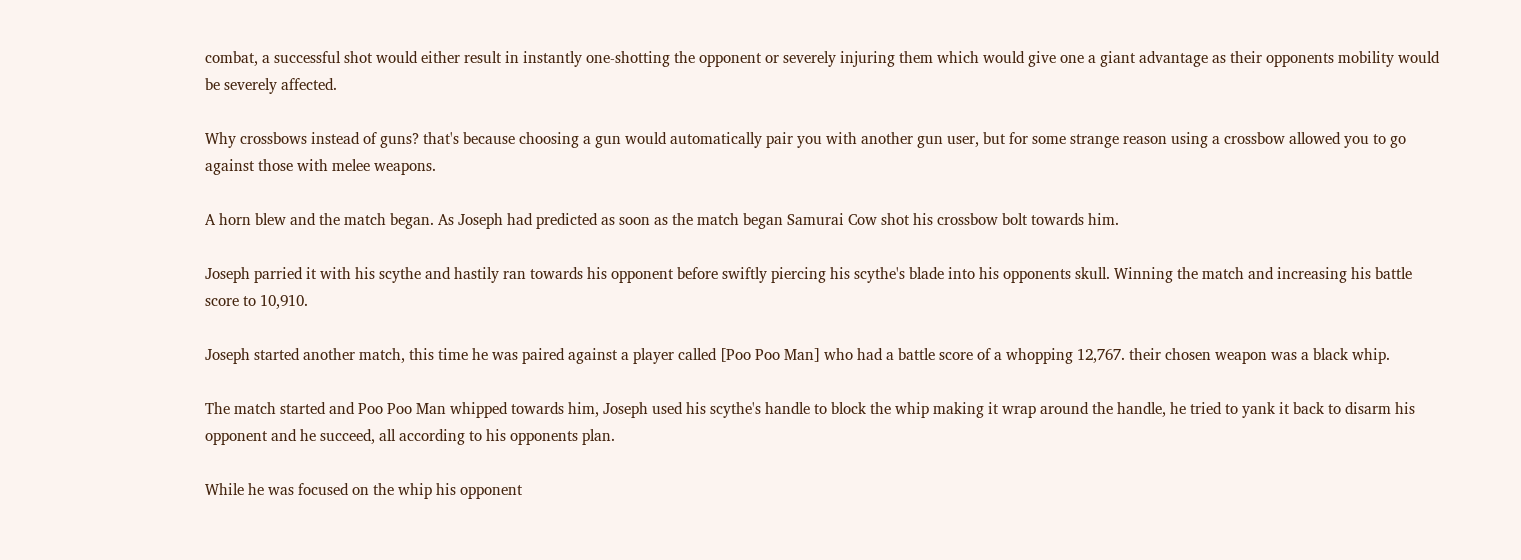combat, a successful shot would either result in instantly one-shotting the opponent or severely injuring them which would give one a giant advantage as their opponents mobility would be severely affected.

Why crossbows instead of guns? that's because choosing a gun would automatically pair you with another gun user, but for some strange reason using a crossbow allowed you to go against those with melee weapons.

A horn blew and the match began. As Joseph had predicted as soon as the match began Samurai Cow shot his crossbow bolt towards him.

Joseph parried it with his scythe and hastily ran towards his opponent before swiftly piercing his scythe's blade into his opponents skull. Winning the match and increasing his battle score to 10,910.

Joseph started another match, this time he was paired against a player called [Poo Poo Man] who had a battle score of a whopping 12,767. their chosen weapon was a black whip.

The match started and Poo Poo Man whipped towards him, Joseph used his scythe's handle to block the whip making it wrap around the handle, he tried to yank it back to disarm his opponent and he succeed, all according to his opponents plan.

While he was focused on the whip his opponent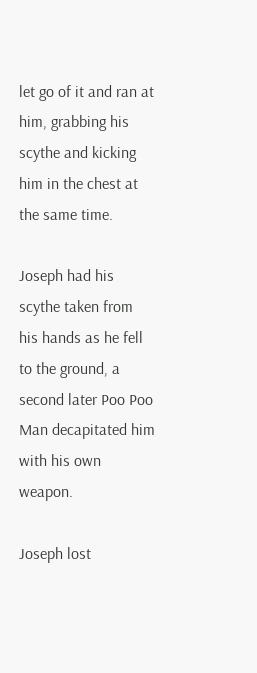let go of it and ran at him, grabbing his scythe and kicking him in the chest at the same time.

Joseph had his scythe taken from his hands as he fell to the ground, a second later Poo Poo Man decapitated him with his own weapon.

Joseph lost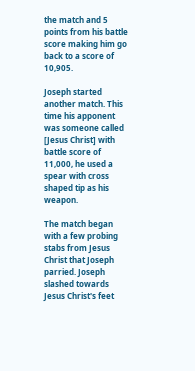the match and 5 points from his battle score making him go back to a score of 10,905.

Joseph started another match. This time his apponent was someone called [Jesus Christ] with battle score of 11,000, he used a spear with cross shaped tip as his weapon.

The match began with a few probing stabs from Jesus Christ that Joseph parried. Joseph slashed towards Jesus Christ's feet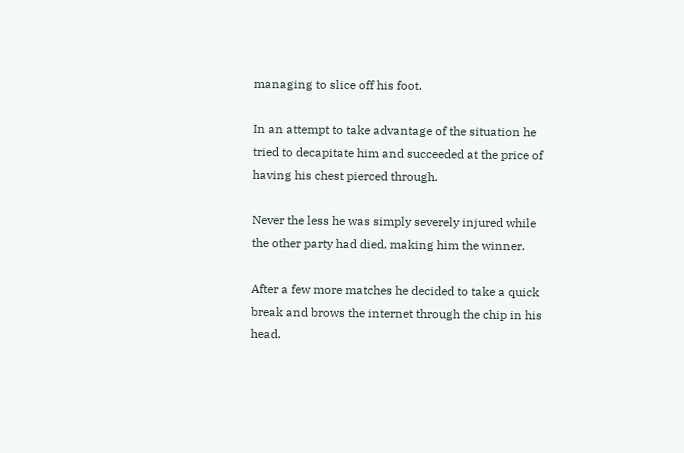managing to slice off his foot.

In an attempt to take advantage of the situation he tried to decapitate him and succeeded at the price of having his chest pierced through.

Never the less he was simply severely injured while the other party had died, making him the winner.

After a few more matches he decided to take a quick break and brows the internet through the chip in his head.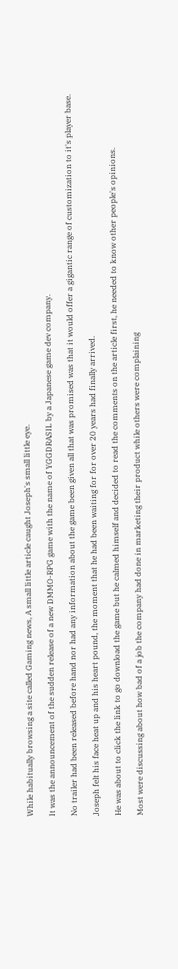While habitually browsing a site called Gaming news, A small little article caught Joseph's small little eye.

It was the announcement of the sudden release of a new DMMO-RPG game with the name of YGGDRASIL by a Japanese game dev company.

No trailer had been released before hand nor had any information about the game been given all that was promised was that it would offer a gigantic range of customization to it's player base.

Joseph felt his face heat up and his heart pound, the moment that he had been waiting for for over 20 years had finally arrived.

He was about to click the link to go download the game but he calmed himself and decided to read the comments on the article first, he needed to know other people's opinions.

Most were discussing about how bad of a job the company had done in marketing their product while others were complaining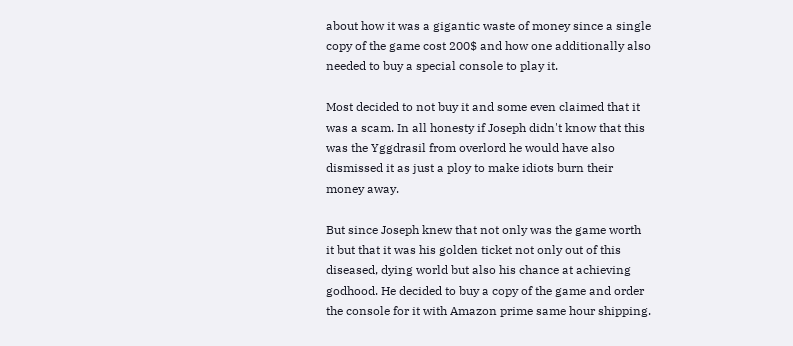about how it was a gigantic waste of money since a single copy of the game cost 200$ and how one additionally also needed to buy a special console to play it.

Most decided to not buy it and some even claimed that it was a scam. In all honesty if Joseph didn't know that this was the Yggdrasil from overlord he would have also dismissed it as just a ploy to make idiots burn their money away.

But since Joseph knew that not only was the game worth it but that it was his golden ticket not only out of this diseased, dying world but also his chance at achieving godhood. He decided to buy a copy of the game and order the console for it with Amazon prime same hour shipping.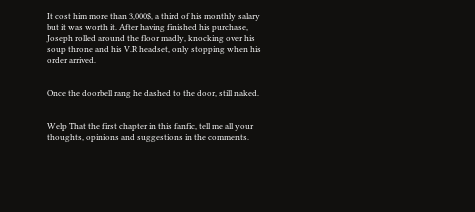It cost him more than 3,000$, a third of his monthly salary but it was worth it. After having finished his purchase, Joseph rolled around the floor madly, knocking over his soup throne and his V.R headset, only stopping when his order arrived.


Once the doorbell rang he dashed to the door, still naked.


Welp That the first chapter in this fanfic, tell me all your thoughts, opinions and suggestions in the comments.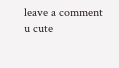leave a comment u cute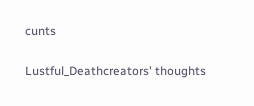cunts

Lustful_Deathcreators' thoughts